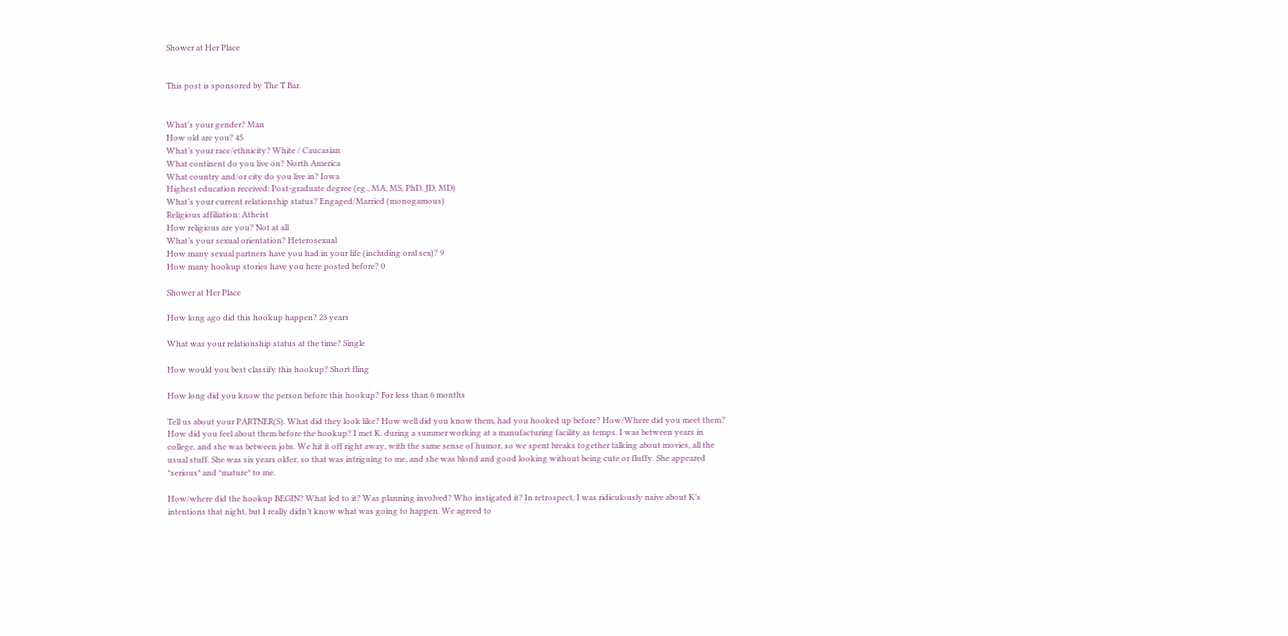Shower at Her Place


This post is sponsored by The T Bar.


What’s your gender? Man
How old are you? 45
What’s your race/ethnicity? White / Caucasian
What continent do you live on? North America
What country and/or city do you live in? Iowa
Highest education received: Post-graduate degree (eg., MA, MS, PhD, JD, MD)
What’s your current relationship status? Engaged/Married (monogamous)
Religious affiliation: Atheist
How religious are you? Not at all
What’s your sexual orientation? Heterosexual
How many sexual partners have you had in your life (including oral sex)? 9
How many hookup stories have you here posted before? 0

Shower at Her Place

How long ago did this hookup happen? 23 years

What was your relationship status at the time? Single

How would you best classify this hookup? Short fling

How long did you know the person before this hookup? For less than 6 months

Tell us about your PARTNER(S). What did they look like? How well did you know them, had you hooked up before? How/Where did you meet them? How did you feel about them before the hookup? I met K. during a summer working at a manufacturing facility as temps. I was between years in college, and she was between jobs. We hit it off right away, with the same sense of humor, so we spent breaks together talking about movies, all the usual stuff. She was six years older, so that was intriguing to me, and she was blond and good looking without being cute or fluffy. She appeared *serious* and *mature* to me.

How/where did the hookup BEGIN? What led to it? Was planning involved? Who instigated it? In retrospect, I was ridiculously naive about K’s intentions that night, but I really didn’t know what was going to happen. We agreed to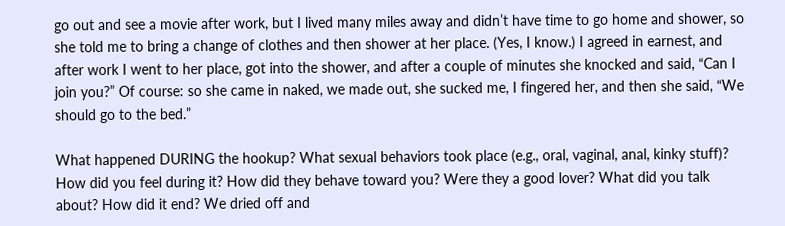go out and see a movie after work, but I lived many miles away and didn’t have time to go home and shower, so she told me to bring a change of clothes and then shower at her place. (Yes, I know.) I agreed in earnest, and after work I went to her place, got into the shower, and after a couple of minutes she knocked and said, “Can I join you?” Of course: so she came in naked, we made out, she sucked me, I fingered her, and then she said, “We should go to the bed.”

What happened DURING the hookup? What sexual behaviors took place (e.g., oral, vaginal, anal, kinky stuff)? How did you feel during it? How did they behave toward you? Were they a good lover? What did you talk about? How did it end? We dried off and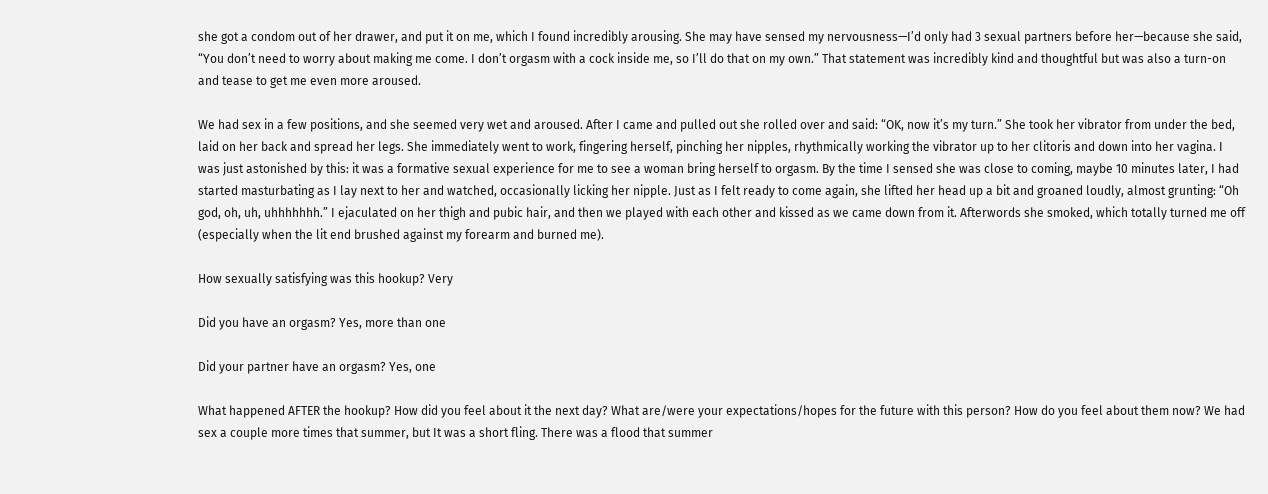she got a condom out of her drawer, and put it on me, which I found incredibly arousing. She may have sensed my nervousness—I’d only had 3 sexual partners before her—because she said, “You don’t need to worry about making me come. I don’t orgasm with a cock inside me, so I’ll do that on my own.” That statement was incredibly kind and thoughtful but was also a turn-on and tease to get me even more aroused.

We had sex in a few positions, and she seemed very wet and aroused. After I came and pulled out she rolled over and said: “OK, now it’s my turn.” She took her vibrator from under the bed, laid on her back and spread her legs. She immediately went to work, fingering herself, pinching her nipples, rhythmically working the vibrator up to her clitoris and down into her vagina. I was just astonished by this: it was a formative sexual experience for me to see a woman bring herself to orgasm. By the time I sensed she was close to coming, maybe 10 minutes later, I had started masturbating as I lay next to her and watched, occasionally licking her nipple. Just as I felt ready to come again, she lifted her head up a bit and groaned loudly, almost grunting: “Oh god, oh, uh, uhhhhhhh.” I ejaculated on her thigh and pubic hair, and then we played with each other and kissed as we came down from it. Afterwords she smoked, which totally turned me off (especially when the lit end brushed against my forearm and burned me).

How sexually satisfying was this hookup? Very

Did you have an orgasm? Yes, more than one

Did your partner have an orgasm? Yes, one

What happened AFTER the hookup? How did you feel about it the next day? What are/were your expectations/hopes for the future with this person? How do you feel about them now? We had sex a couple more times that summer, but It was a short fling. There was a flood that summer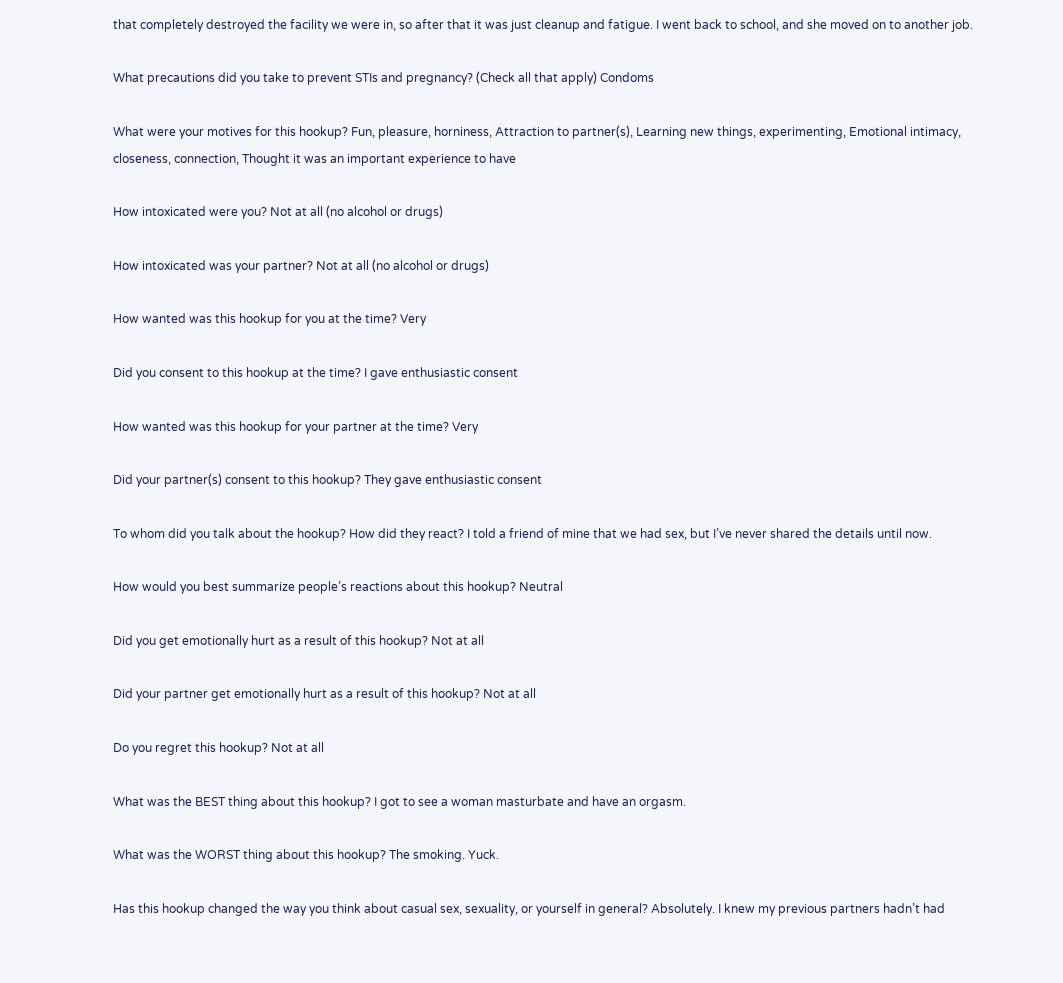that completely destroyed the facility we were in, so after that it was just cleanup and fatigue. I went back to school, and she moved on to another job.

What precautions did you take to prevent STIs and pregnancy? (Check all that apply) Condoms

What were your motives for this hookup? Fun, pleasure, horniness, Attraction to partner(s), Learning new things, experimenting, Emotional intimacy, closeness, connection, Thought it was an important experience to have

How intoxicated were you? Not at all (no alcohol or drugs)

How intoxicated was your partner? Not at all (no alcohol or drugs)

How wanted was this hookup for you at the time? Very

Did you consent to this hookup at the time? I gave enthusiastic consent

How wanted was this hookup for your partner at the time? Very

Did your partner(s) consent to this hookup? They gave enthusiastic consent

To whom did you talk about the hookup? How did they react? I told a friend of mine that we had sex, but I’ve never shared the details until now.

How would you best summarize people’s reactions about this hookup? Neutral

Did you get emotionally hurt as a result of this hookup? Not at all

Did your partner get emotionally hurt as a result of this hookup? Not at all

Do you regret this hookup? Not at all

What was the BEST thing about this hookup? I got to see a woman masturbate and have an orgasm.

What was the WORST thing about this hookup? The smoking. Yuck.

Has this hookup changed the way you think about casual sex, sexuality, or yourself in general? Absolutely. I knew my previous partners hadn’t had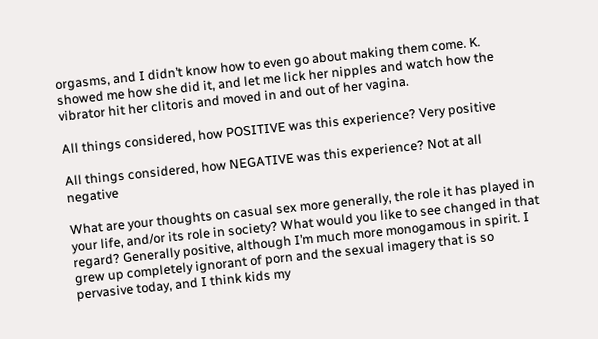orgasms, and I didn’t know how to even go about making them come. K. showed me how she did it, and let me lick her nipples and watch how the vibrator hit her clitoris and moved in and out of her vagina.

All things considered, how POSITIVE was this experience? Very positive

All things considered, how NEGATIVE was this experience? Not at all negative

What are your thoughts on casual sex more generally, the role it has played in your life, and/or its role in society? What would you like to see changed in that regard? Generally positive, although I’m much more monogamous in spirit. I grew up completely ignorant of porn and the sexual imagery that is so pervasive today, and I think kids my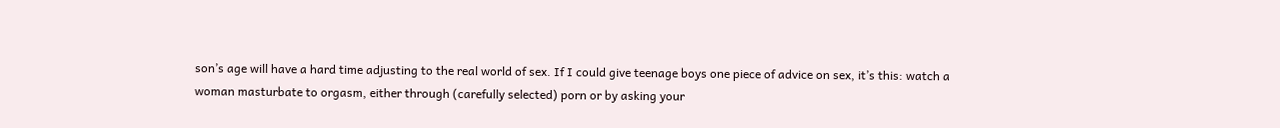son’s age will have a hard time adjusting to the real world of sex. If I could give teenage boys one piece of advice on sex, it’s this: watch a woman masturbate to orgasm, either through (carefully selected) porn or by asking your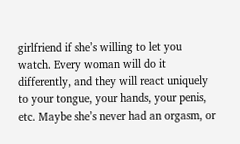girlfriend if she’s willing to let you watch. Every woman will do it differently, and they will react uniquely to your tongue, your hands, your penis, etc. Maybe she’s never had an orgasm, or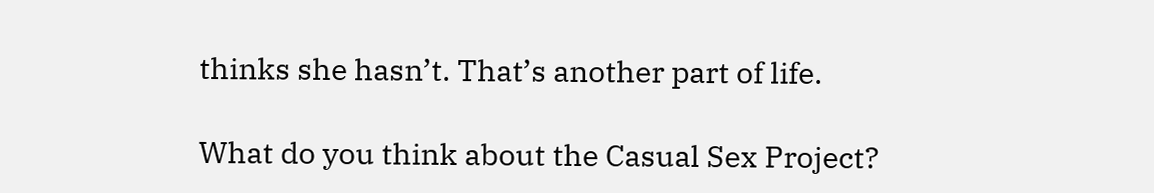thinks she hasn’t. That’s another part of life.

What do you think about the Casual Sex Project?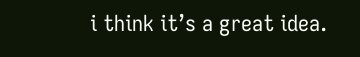i think it’s a great idea.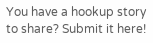You have a hookup story to share? Submit it here!